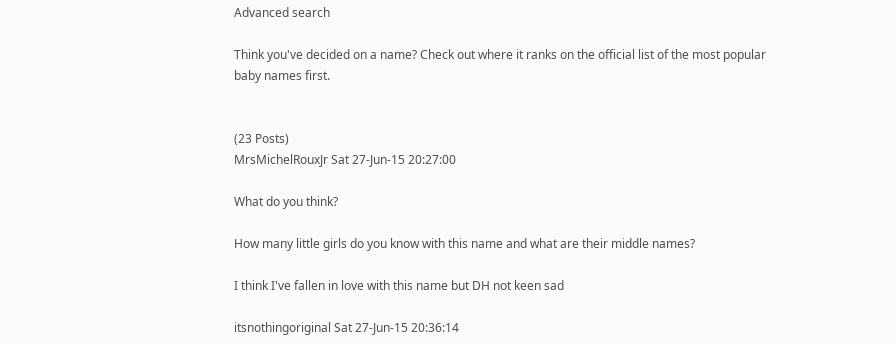Advanced search

Think you've decided on a name? Check out where it ranks on the official list of the most popular baby names first.


(23 Posts)
MrsMichelRouxJr Sat 27-Jun-15 20:27:00

What do you think?

How many little girls do you know with this name and what are their middle names?

I think I've fallen in love with this name but DH not keen sad

itsnothingoriginal Sat 27-Jun-15 20:36:14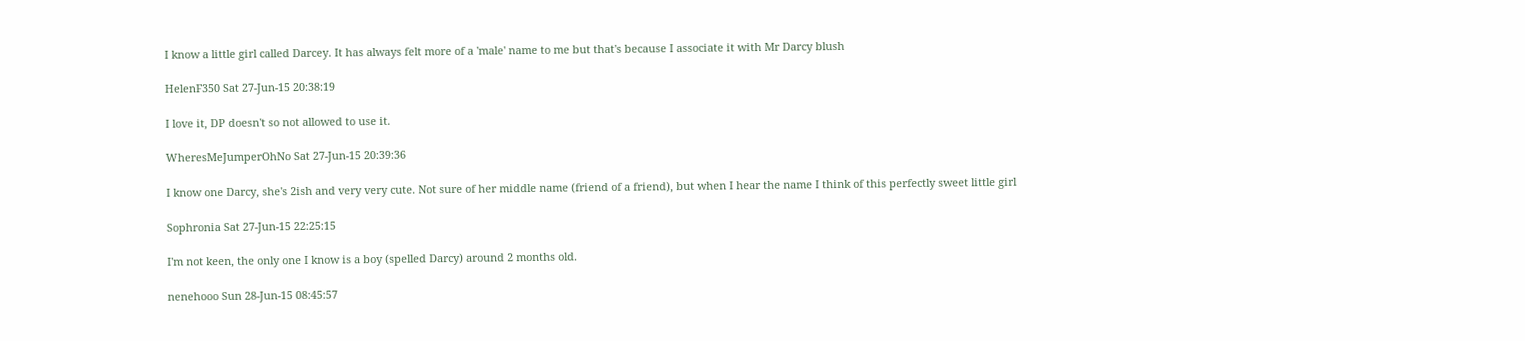I know a little girl called Darcey. It has always felt more of a 'male' name to me but that's because I associate it with Mr Darcy blush

HelenF350 Sat 27-Jun-15 20:38:19

I love it, DP doesn't so not allowed to use it.

WheresMeJumperOhNo Sat 27-Jun-15 20:39:36

I know one Darcy, she's 2ish and very very cute. Not sure of her middle name (friend of a friend), but when I hear the name I think of this perfectly sweet little girl

Sophronia Sat 27-Jun-15 22:25:15

I'm not keen, the only one I know is a boy (spelled Darcy) around 2 months old.

nenehooo Sun 28-Jun-15 08:45:57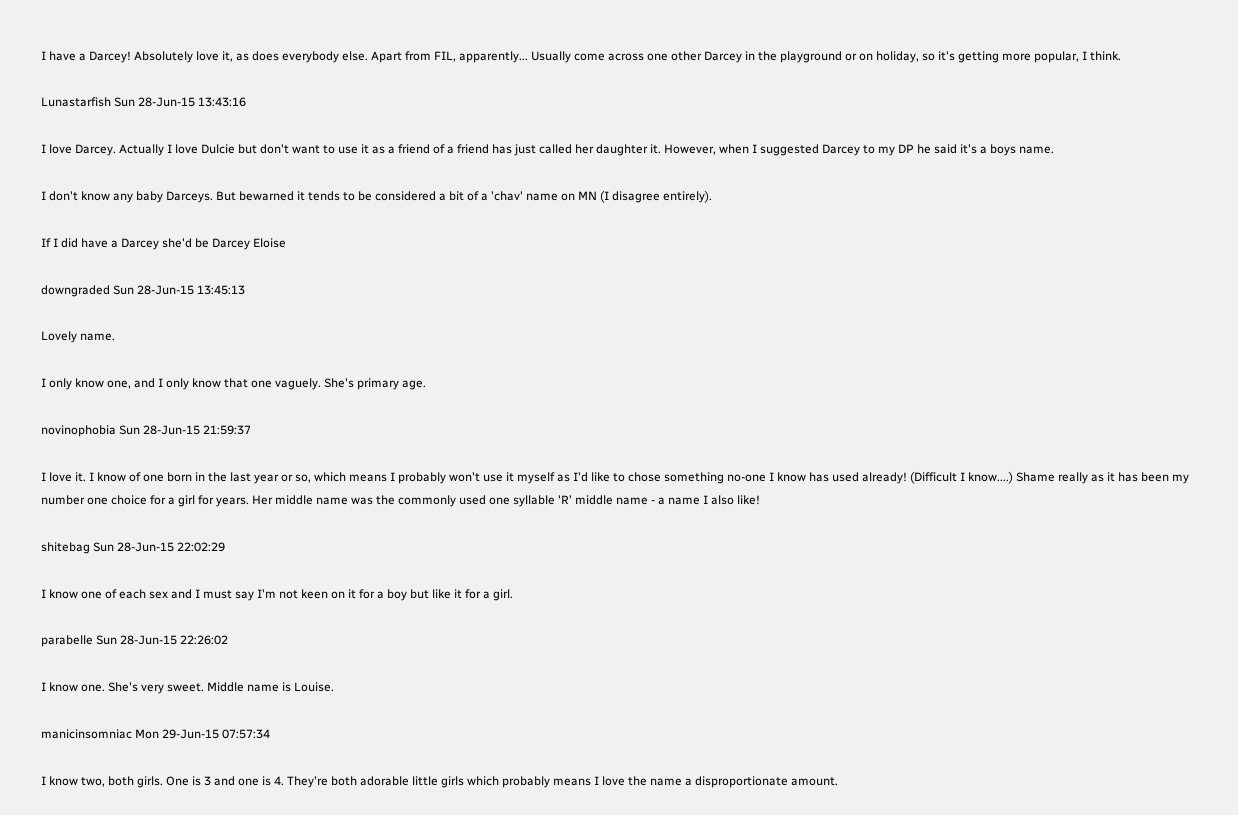I have a Darcey! Absolutely love it, as does everybody else. Apart from FIL, apparently... Usually come across one other Darcey in the playground or on holiday, so it's getting more popular, I think.

Lunastarfish Sun 28-Jun-15 13:43:16

I love Darcey. Actually I love Dulcie but don't want to use it as a friend of a friend has just called her daughter it. However, when I suggested Darcey to my DP he said it's a boys name.

I don't know any baby Darceys. But bewarned it tends to be considered a bit of a 'chav' name on MN (I disagree entirely).

If I did have a Darcey she'd be Darcey Eloise

downgraded Sun 28-Jun-15 13:45:13

Lovely name.

I only know one, and I only know that one vaguely. She's primary age.

novinophobia Sun 28-Jun-15 21:59:37

I love it. I know of one born in the last year or so, which means I probably won't use it myself as I'd like to chose something no-one I know has used already! (Difficult I know....) Shame really as it has been my number one choice for a girl for years. Her middle name was the commonly used one syllable 'R' middle name - a name I also like!

shitebag Sun 28-Jun-15 22:02:29

I know one of each sex and I must say I'm not keen on it for a boy but like it for a girl.

parabelle Sun 28-Jun-15 22:26:02

I know one. She's very sweet. Middle name is Louise.

manicinsomniac Mon 29-Jun-15 07:57:34

I know two, both girls. One is 3 and one is 4. They're both adorable little girls which probably means I love the name a disproportionate amount.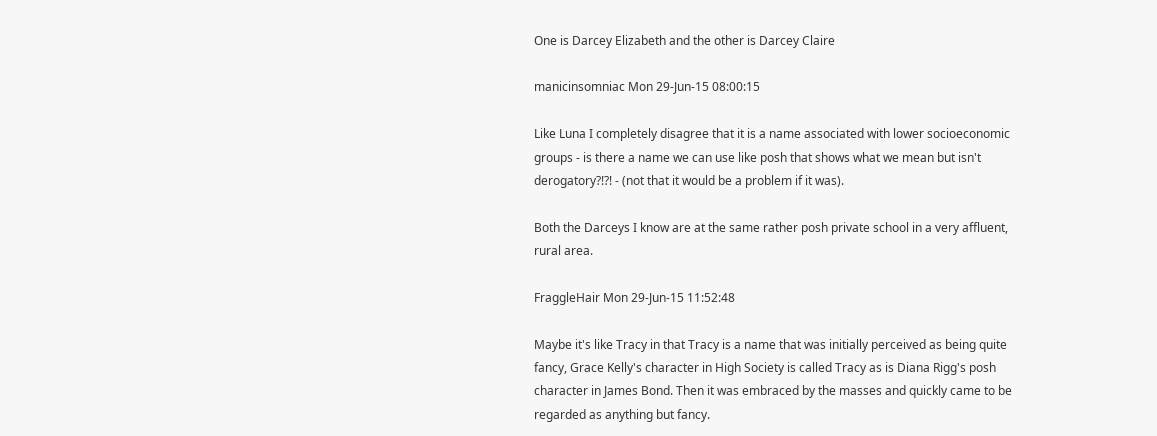One is Darcey Elizabeth and the other is Darcey Claire

manicinsomniac Mon 29-Jun-15 08:00:15

Like Luna I completely disagree that it is a name associated with lower socioeconomic groups - is there a name we can use like posh that shows what we mean but isn't derogatory?!?! - (not that it would be a problem if it was).

Both the Darceys I know are at the same rather posh private school in a very affluent, rural area.

FraggleHair Mon 29-Jun-15 11:52:48

Maybe it's like Tracy in that Tracy is a name that was initially perceived as being quite fancy, Grace Kelly's character in High Society is called Tracy as is Diana Rigg's posh character in James Bond. Then it was embraced by the masses and quickly came to be regarded as anything but fancy.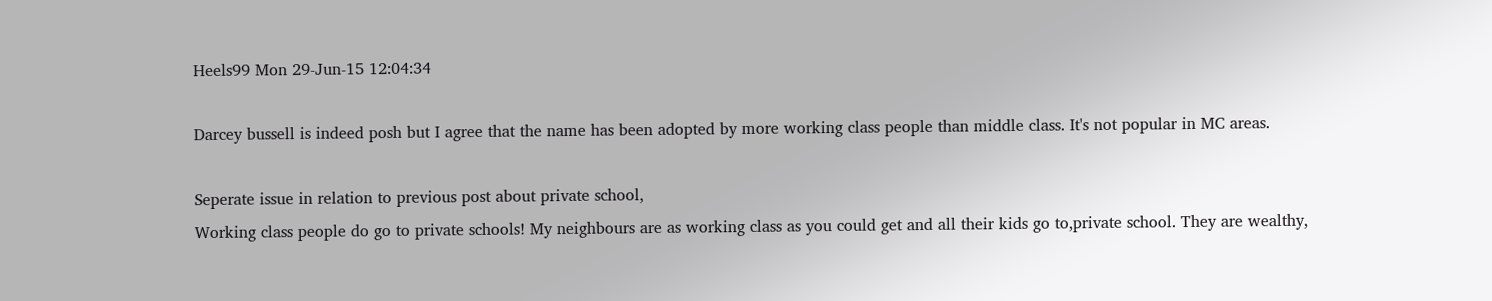Heels99 Mon 29-Jun-15 12:04:34

Darcey bussell is indeed posh but I agree that the name has been adopted by more working class people than middle class. It's not popular in MC areas.

Seperate issue in relation to previous post about private school,
Working class people do go to private schools! My neighbours are as working class as you could get and all their kids go to,private school. They are wealthy,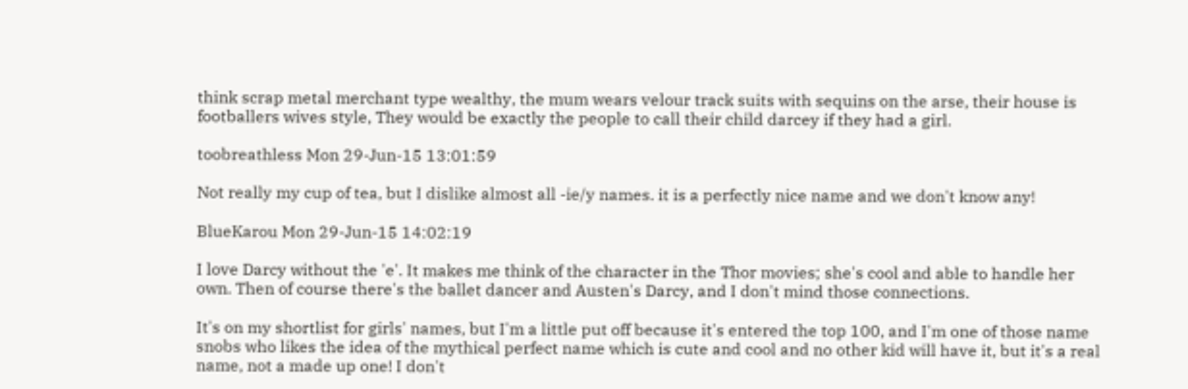think scrap metal merchant type wealthy, the mum wears velour track suits with sequins on the arse, their house is footballers wives style, They would be exactly the people to call their child darcey if they had a girl.

toobreathless Mon 29-Jun-15 13:01:59

Not really my cup of tea, but I dislike almost all -ie/y names. it is a perfectly nice name and we don't know any!

BlueKarou Mon 29-Jun-15 14:02:19

I love Darcy without the 'e'. It makes me think of the character in the Thor movies; she's cool and able to handle her own. Then of course there's the ballet dancer and Austen's Darcy, and I don't mind those connections.

It's on my shortlist for girls' names, but I'm a little put off because it's entered the top 100, and I'm one of those name snobs who likes the idea of the mythical perfect name which is cute and cool and no other kid will have it, but it's a real name, not a made up one! I don't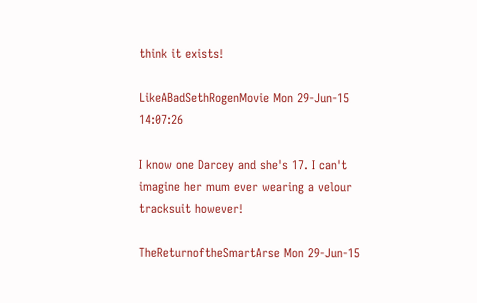think it exists!

LikeABadSethRogenMovie Mon 29-Jun-15 14:07:26

I know one Darcey and she's 17. I can't imagine her mum ever wearing a velour tracksuit however!

TheReturnoftheSmartArse Mon 29-Jun-15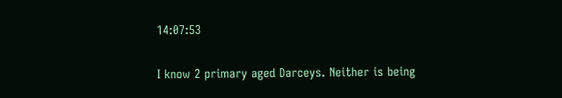14:07:53

I know 2 primary aged Darceys. Neither is being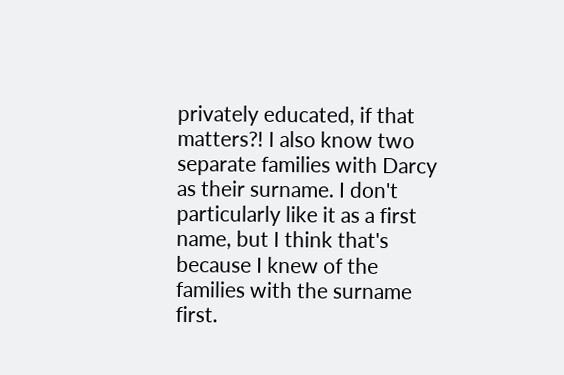privately educated, if that matters?! I also know two separate families with Darcy as their surname. I don't particularly like it as a first name, but I think that's because I knew of the families with the surname first.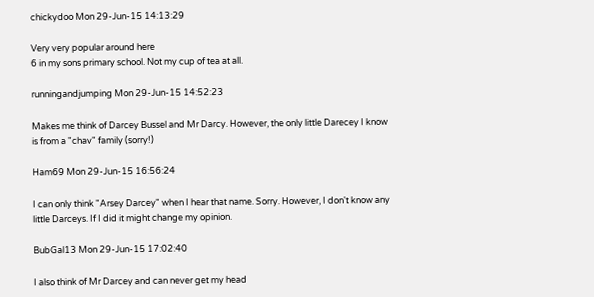chickydoo Mon 29-Jun-15 14:13:29

Very very popular around here
6 in my sons primary school. Not my cup of tea at all.

runningandjumping Mon 29-Jun-15 14:52:23

Makes me think of Darcey Bussel and Mr Darcy. However, the only little Darecey I know is from a "chav" family (sorry!)

Ham69 Mon 29-Jun-15 16:56:24

I can only think "Arsey Darcey" when I hear that name. Sorry. However, I don't know any little Darceys. If I did it might change my opinion.

BubGal13 Mon 29-Jun-15 17:02:40

I also think of Mr Darcey and can never get my head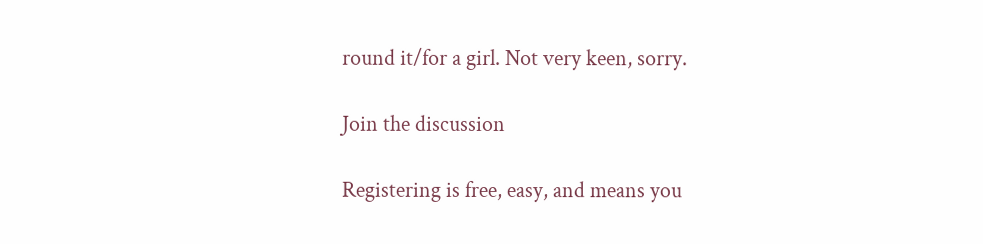round it/for a girl. Not very keen, sorry.

Join the discussion

Registering is free, easy, and means you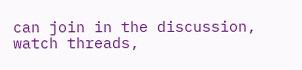can join in the discussion, watch threads,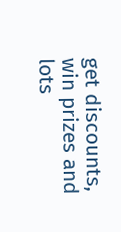get discounts, win prizes and lots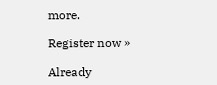more.

Register now »

Already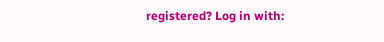registered? Log in with: